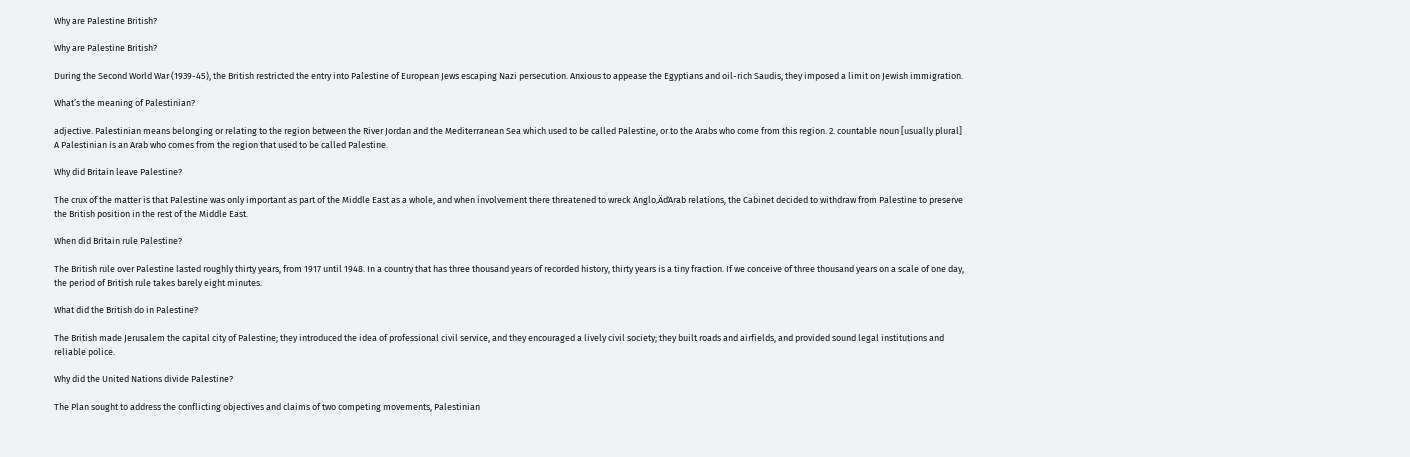Why are Palestine British?

Why are Palestine British?

During the Second World War (1939-45), the British restricted the entry into Palestine of European Jews escaping Nazi persecution. Anxious to appease the Egyptians and oil-rich Saudis, they imposed a limit on Jewish immigration.

What’s the meaning of Palestinian?

adjective. Palestinian means belonging or relating to the region between the River Jordan and the Mediterranean Sea which used to be called Palestine, or to the Arabs who come from this region. 2. countable noun [usually plural] A Palestinian is an Arab who comes from the region that used to be called Palestine.

Why did Britain leave Palestine?

The crux of the matter is that Palestine was only important as part of the Middle East as a whole, and when involvement there threatened to wreck Anglo‚ÄďArab relations, the Cabinet decided to withdraw from Palestine to preserve the British position in the rest of the Middle East.

When did Britain rule Palestine?

The British rule over Palestine lasted roughly thirty years, from 1917 until 1948. In a country that has three thousand years of recorded history, thirty years is a tiny fraction. If we conceive of three thousand years on a scale of one day, the period of British rule takes barely eight minutes.

What did the British do in Palestine?

The British made Jerusalem the capital city of Palestine; they introduced the idea of professional civil service, and they encouraged a lively civil society; they built roads and airfields, and provided sound legal institutions and reliable police.

Why did the United Nations divide Palestine?

The Plan sought to address the conflicting objectives and claims of two competing movements, Palestinian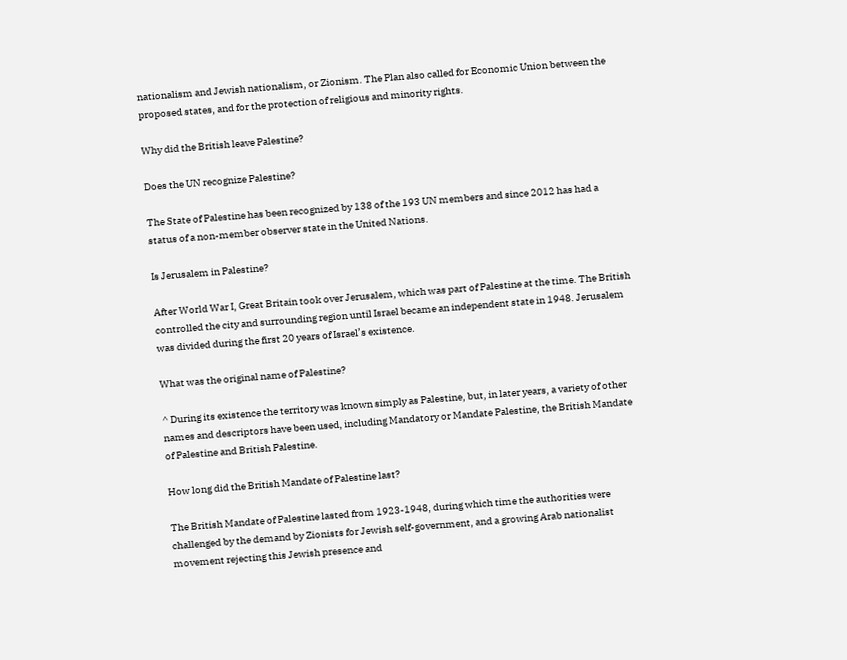nationalism and Jewish nationalism, or Zionism. The Plan also called for Economic Union between the proposed states, and for the protection of religious and minority rights.

Why did the British leave Palestine?

Does the UN recognize Palestine?

The State of Palestine has been recognized by 138 of the 193 UN members and since 2012 has had a status of a non-member observer state in the United Nations.

Is Jerusalem in Palestine?

After World War I, Great Britain took over Jerusalem, which was part of Palestine at the time. The British controlled the city and surrounding region until Israel became an independent state in 1948. Jerusalem was divided during the first 20 years of Israel’s existence.

What was the original name of Palestine?

^ During its existence the territory was known simply as Palestine, but, in later years, a variety of other names and descriptors have been used, including Mandatory or Mandate Palestine, the British Mandate of Palestine and British Palestine.

How long did the British Mandate of Palestine last?

The British Mandate of Palestine lasted from 1923-1948, during which time the authorities were challenged by the demand by Zionists for Jewish self-government, and a growing Arab nationalist movement rejecting this Jewish presence and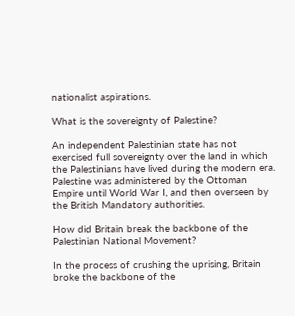nationalist aspirations.

What is the sovereignty of Palestine?

An independent Palestinian state has not exercised full sovereignty over the land in which the Palestinians have lived during the modern era. Palestine was administered by the Ottoman Empire until World War I, and then overseen by the British Mandatory authorities.

How did Britain break the backbone of the Palestinian National Movement?

In the process of crushing the uprising, Britain broke the backbone of the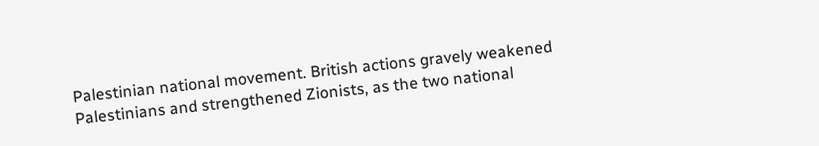Palestinian national movement. British actions gravely weakened Palestinians and strengthened Zionists, as the two national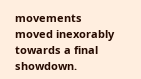movements moved inexorably towards a final showdown.